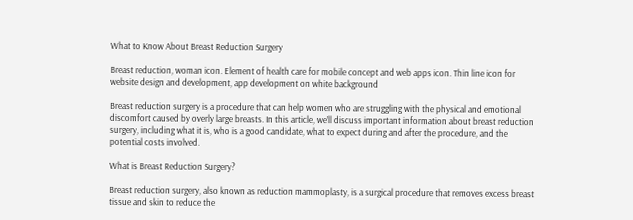What to Know About Breast Reduction Surgery

Breast reduction, woman icon. Element of health care for mobile concept and web apps icon. Thin line icon for website design and development, app development on white background

Breast reduction surgery is a procedure that can help women who are struggling with the physical and emotional discomfort caused by overly large breasts. In this article, we’ll discuss important information about breast reduction surgery, including what it is, who is a good candidate, what to expect during and after the procedure, and the potential costs involved.

What is Breast Reduction Surgery?

Breast reduction surgery, also known as reduction mammoplasty, is a surgical procedure that removes excess breast tissue and skin to reduce the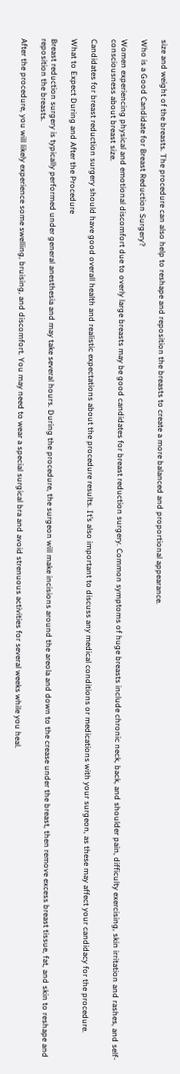size and weight of the breasts. The procedure can also help to reshape and reposition the breasts to create a more balanced and proportional appearance.

Who is a Good Candidate for Breast Reduction Surgery?

Women experiencing physical and emotional discomfort due to overly large breasts may be good candidates for breast reduction surgery. Common symptoms of huge breasts include chronic neck, back, and shoulder pain, difficulty exercising, skin irritation and rashes, and self-consciousness about breast size.

Candidates for breast reduction surgery should have good overall health and realistic expectations about the procedure results. It’s also important to discuss any medical conditions or medications with your surgeon, as these may affect your candidacy for the procedure.

What to Expect During and After the Procedure

Breast reduction surgery is typically performed under general anesthesia and may take several hours. During the procedure, the surgeon will make incisions around the areola and down to the crease under the breast, then remove excess breast tissue, fat, and skin to reshape and reposition the breasts.

After the procedure, you will likely experience some swelling, bruising, and discomfort. You may need to wear a special surgical bra and avoid strenuous activities for several weeks while you heal.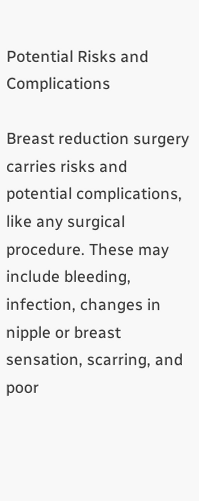Potential Risks and Complications

Breast reduction surgery carries risks and potential complications, like any surgical procedure. These may include bleeding, infection, changes in nipple or breast sensation, scarring, and poor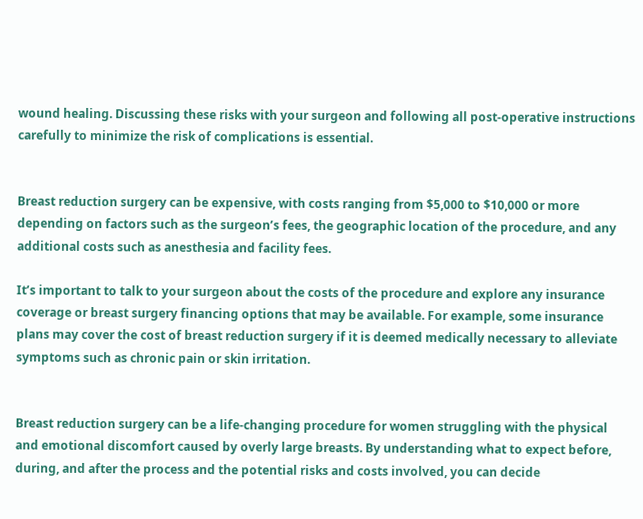wound healing. Discussing these risks with your surgeon and following all post-operative instructions carefully to minimize the risk of complications is essential.


Breast reduction surgery can be expensive, with costs ranging from $5,000 to $10,000 or more depending on factors such as the surgeon’s fees, the geographic location of the procedure, and any additional costs such as anesthesia and facility fees.

It’s important to talk to your surgeon about the costs of the procedure and explore any insurance coverage or breast surgery financing options that may be available. For example, some insurance plans may cover the cost of breast reduction surgery if it is deemed medically necessary to alleviate symptoms such as chronic pain or skin irritation.


Breast reduction surgery can be a life-changing procedure for women struggling with the physical and emotional discomfort caused by overly large breasts. By understanding what to expect before, during, and after the process and the potential risks and costs involved, you can decide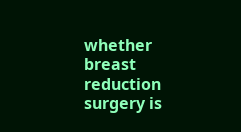whether breast reduction surgery is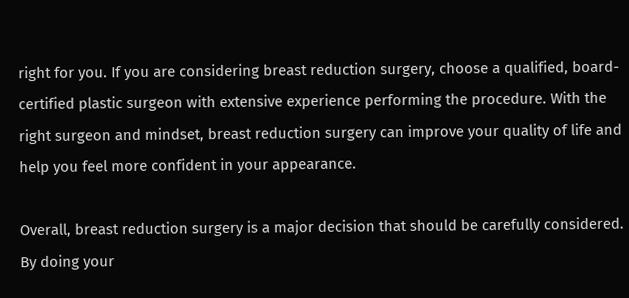right for you. If you are considering breast reduction surgery, choose a qualified, board-certified plastic surgeon with extensive experience performing the procedure. With the right surgeon and mindset, breast reduction surgery can improve your quality of life and help you feel more confident in your appearance.

Overall, breast reduction surgery is a major decision that should be carefully considered. By doing your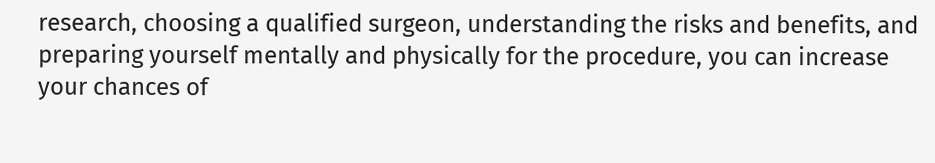research, choosing a qualified surgeon, understanding the risks and benefits, and preparing yourself mentally and physically for the procedure, you can increase your chances of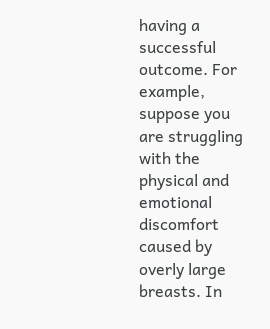having a successful outcome. For example, suppose you are struggling with the physical and emotional discomfort caused by overly large breasts. In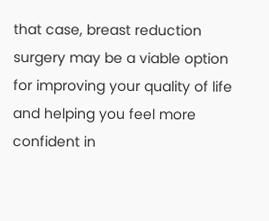that case, breast reduction surgery may be a viable option for improving your quality of life and helping you feel more confident in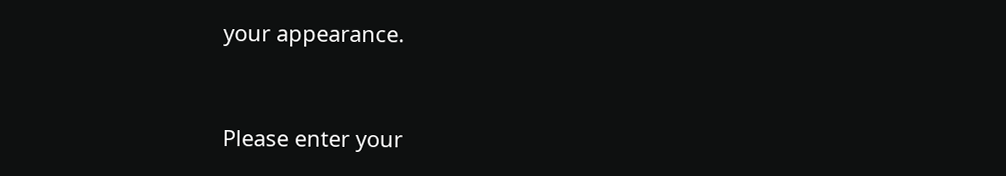your appearance.


Please enter your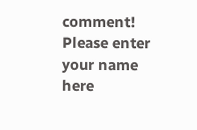comment!
Please enter your name here